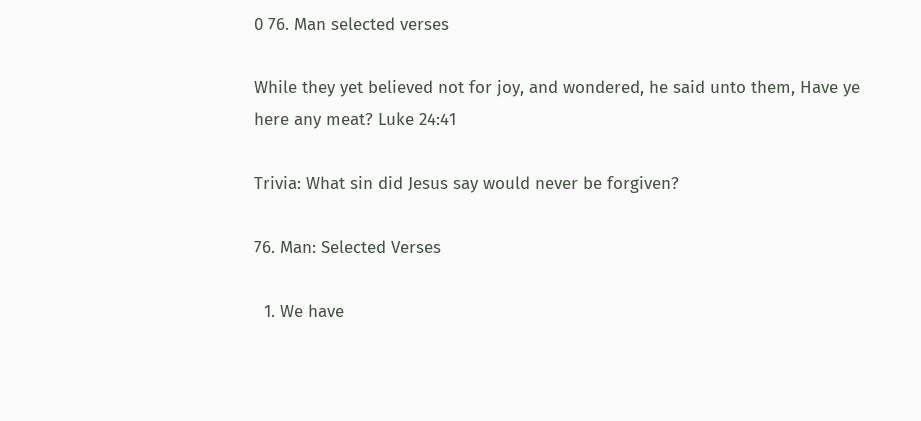0 76. Man selected verses

While they yet believed not for joy, and wondered, he said unto them, Have ye here any meat? Luke 24:41

Trivia: What sin did Jesus say would never be forgiven?

76. Man: Selected Verses

  1. We have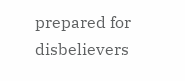prepared for disbelievers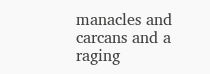manacles and carcans and a raging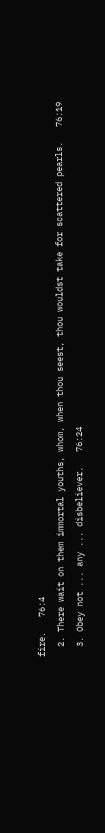fire.   76:4
  2. There wait on them immortal youths, whom, when thou seest, thou wouldst take for scattered pearls.   76:19
  3. Obey not ... any ... disbeliever.   76:24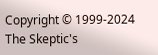Copyright © 1999-2024
The Skeptic's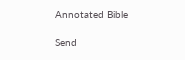Annotated Bible

Send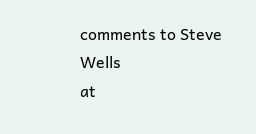comments to Steve Wells
at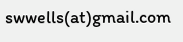swwells(at)gmail.com